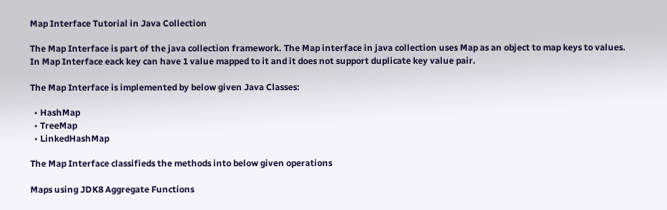Map Interface Tutorial in Java Collection

The Map Interface is part of the java collection framework. The Map interface in java collection uses Map as an object to map keys to values. In Map Interface eack key can have 1 value mapped to it and it does not support duplicate key value pair.

The Map Interface is implemented by below given Java Classes:

  • HashMap
  • TreeMap
  • LinkedHashMap

The Map Interface classifieds the methods into below given operations

Maps using JDK8 Aggregate Functions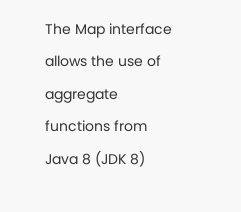The Map interface allows the use of aggregate functions from Java 8 (JDK 8)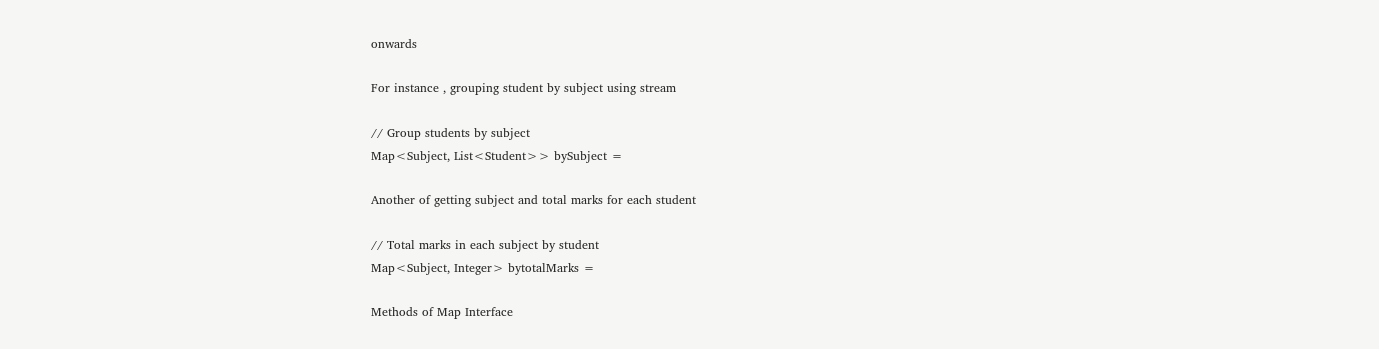onwards

For instance , grouping student by subject using stream

// Group students by subject
Map<Subject, List<Student>> bySubject =

Another of getting subject and total marks for each student

// Total marks in each subject by student
Map<Subject, Integer> bytotalMarks =

Methods of Map Interface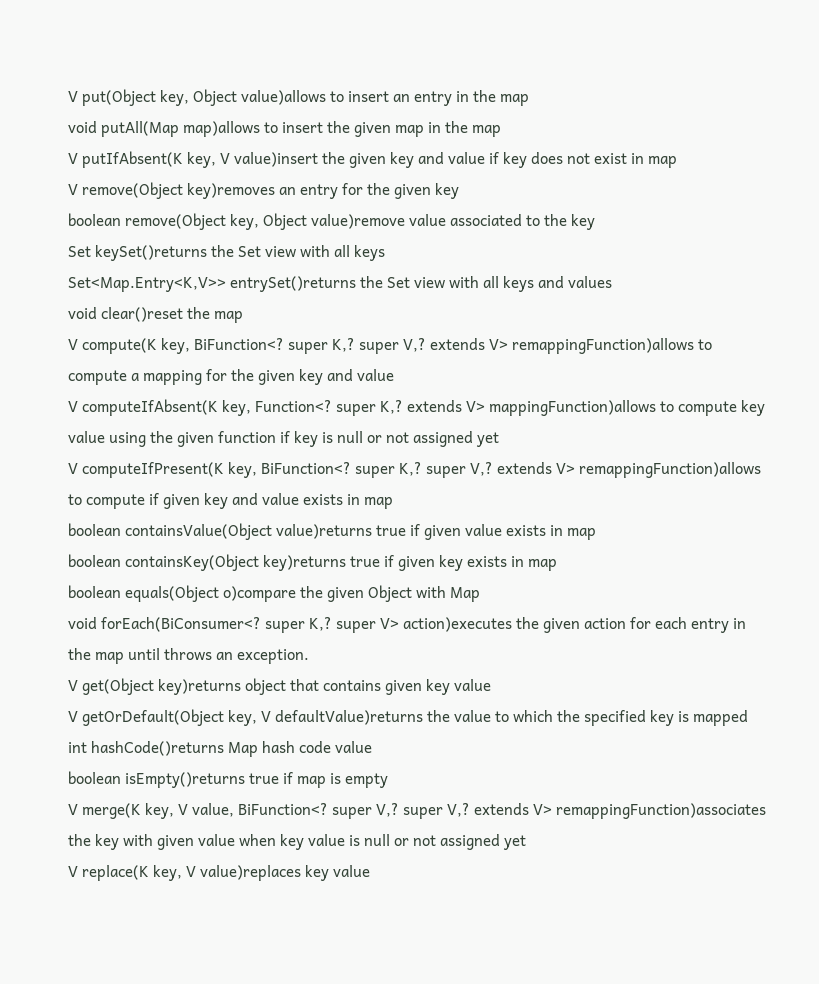V put(Object key, Object value)allows to insert an entry in the map
void putAll(Map map)allows to insert the given map in the map
V putIfAbsent(K key, V value)insert the given key and value if key does not exist in map
V remove(Object key)removes an entry for the given key
boolean remove(Object key, Object value)remove value associated to the key
Set keySet()returns the Set view with all keys
Set<Map.Entry<K,V>> entrySet()returns the Set view with all keys and values
void clear()reset the map
V compute(K key, BiFunction<? super K,? super V,? extends V> remappingFunction)allows to compute a mapping for the given key and value
V computeIfAbsent(K key, Function<? super K,? extends V> mappingFunction)allows to compute key value using the given function if key is null or not assigned yet
V computeIfPresent(K key, BiFunction<? super K,? super V,? extends V> remappingFunction)allows to compute if given key and value exists in map
boolean containsValue(Object value)returns true if given value exists in map
boolean containsKey(Object key)returns true if given key exists in map
boolean equals(Object o)compare the given Object with Map
void forEach(BiConsumer<? super K,? super V> action)executes the given action for each entry in the map until throws an exception.
V get(Object key)returns object that contains given key value
V getOrDefault(Object key, V defaultValue)returns the value to which the specified key is mapped
int hashCode()returns Map hash code value
boolean isEmpty()returns true if map is empty
V merge(K key, V value, BiFunction<? super V,? super V,? extends V> remappingFunction)associates the key with given value when key value is null or not assigned yet
V replace(K key, V value)replaces key value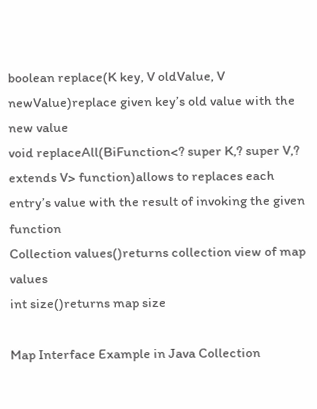boolean replace(K key, V oldValue, V newValue)replace given key’s old value with the new value
void replaceAll(BiFunction<? super K,? super V,? extends V> function)allows to replaces each entry’s value with the result of invoking the given function
Collection values()returns collection view of map values
int size()returns map size

Map Interface Example in Java Collection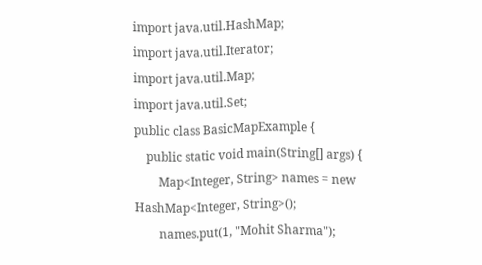import java.util.HashMap;
import java.util.Iterator;
import java.util.Map;
import java.util.Set;
public class BasicMapExample {
    public static void main(String[] args) {
        Map<Integer, String> names = new HashMap<Integer, String>();
        names.put(1, "Mohit Sharma");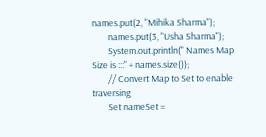names.put(2, "Mihika Sharma");
        names.put(3, "Usha Sharma");
        System.out.println(" Names Map Size is :::" + names.size());
        // Convert Map to Set to enable traversing
        Set nameSet =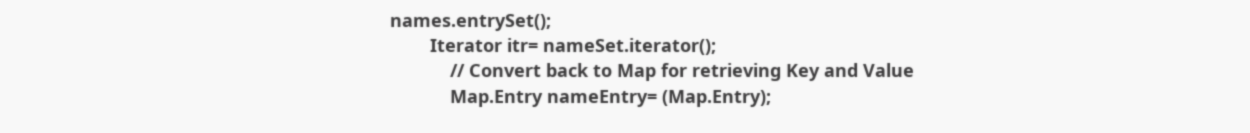names.entrySet();
        Iterator itr= nameSet.iterator();
            // Convert back to Map for retrieving Key and Value
            Map.Entry nameEntry= (Map.Entry);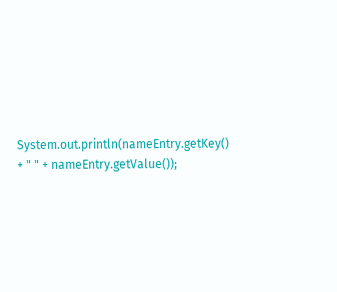System.out.println(nameEntry.getKey() + " " + nameEntry.getValue());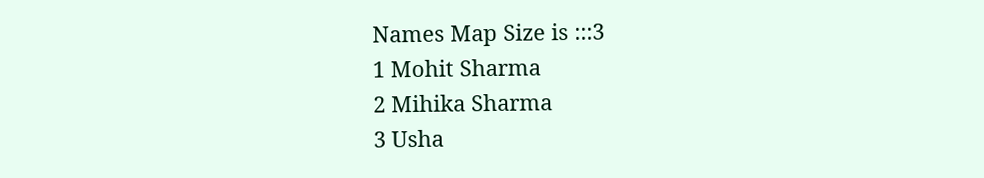Names Map Size is :::3
1 Mohit Sharma
2 Mihika Sharma
3 Usha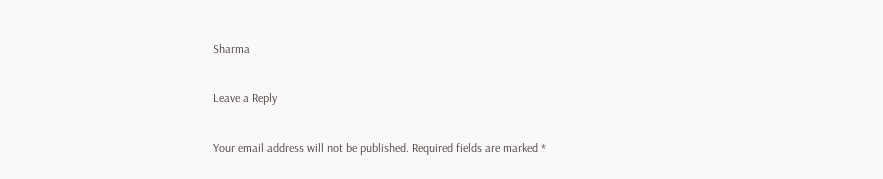Sharma

Leave a Reply

Your email address will not be published. Required fields are marked *